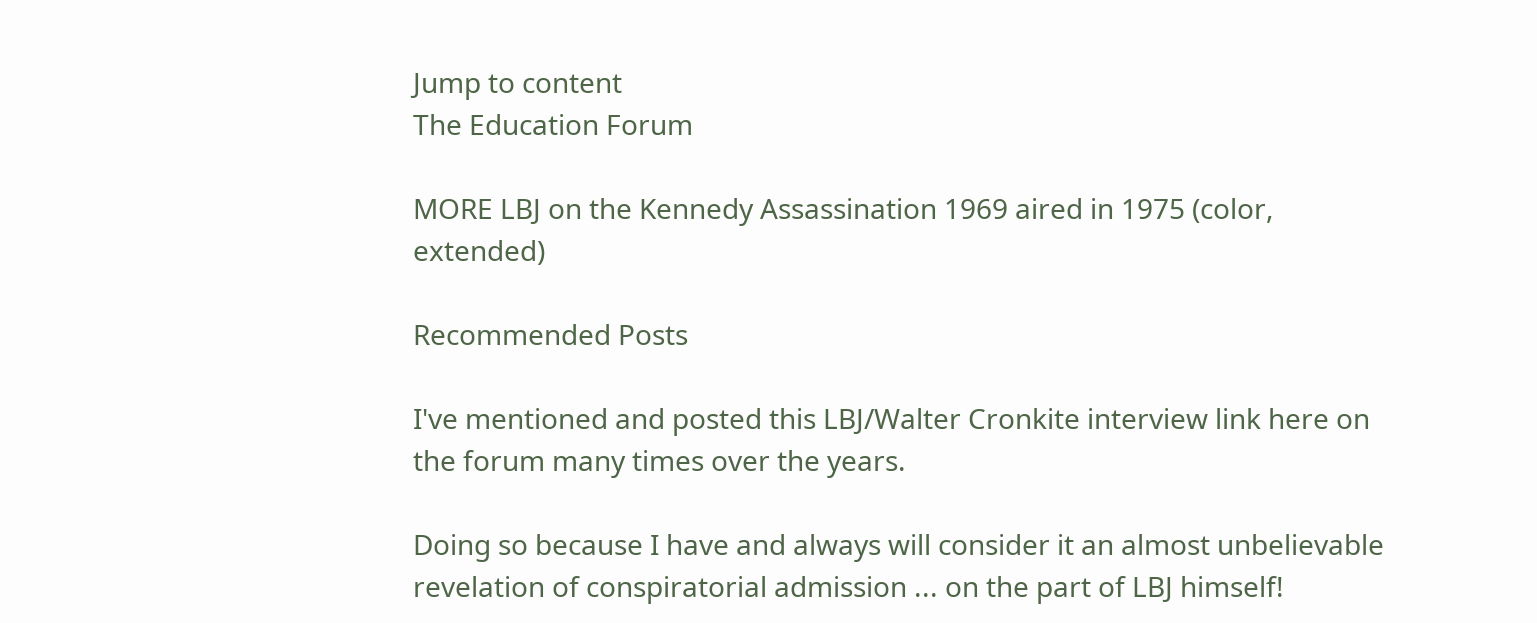Jump to content
The Education Forum

MORE LBJ on the Kennedy Assassination 1969 aired in 1975 (color, extended)

Recommended Posts

I've mentioned and posted this LBJ/Walter Cronkite interview link here on the forum many times over the years.

Doing so because I have and always will consider it an almost unbelievable revelation of conspiratorial admission ... on the part of LBJ himself!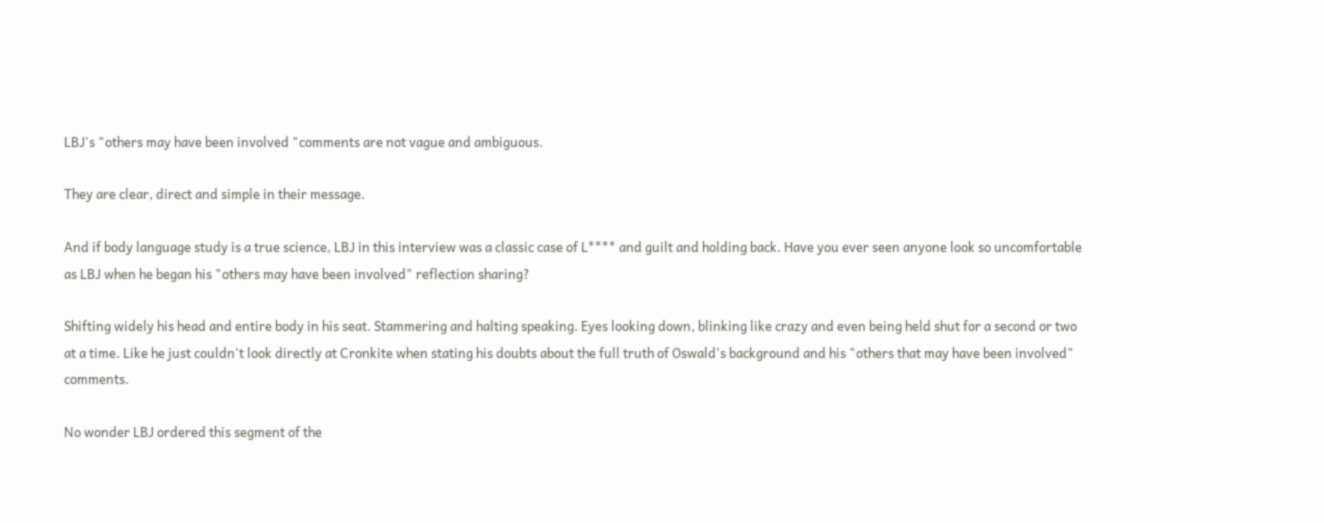LBJ's "others may have been involved "comments are not vague and ambiguous.

They are clear, direct and simple in their message.

And if body language study is a true science, LBJ in this interview was a classic case of L**** and guilt and holding back. Have you ever seen anyone look so uncomfortable as LBJ when he began his "others may have been involved" reflection sharing?

Shifting widely his head and entire body in his seat. Stammering and halting speaking. Eyes looking down, blinking like crazy and even being held shut for a second or two at a time. Like he just couldn't look directly at Cronkite when stating his doubts about the full truth of Oswald's background and his "others that may have been involved" comments.

No wonder LBJ ordered this segment of the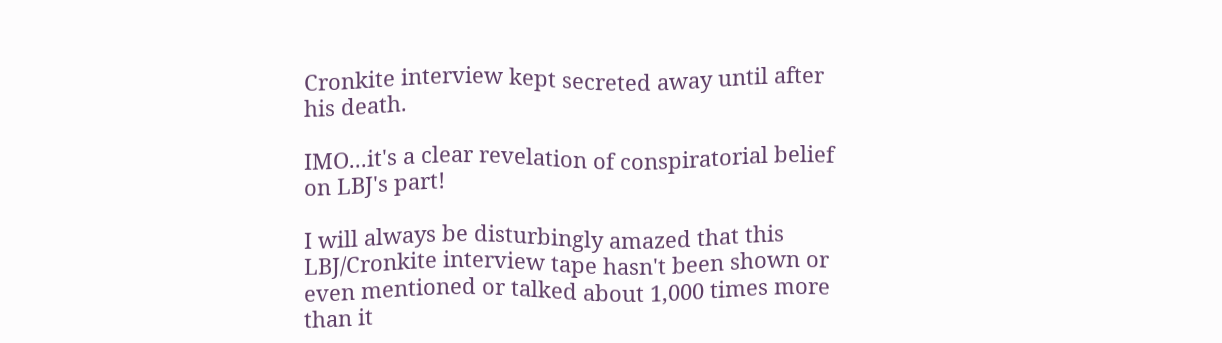Cronkite interview kept secreted away until after his death.

IMO...it's a clear revelation of conspiratorial belief on LBJ's part!

I will always be disturbingly amazed that this LBJ/Cronkite interview tape hasn't been shown or even mentioned or talked about 1,000 times more than it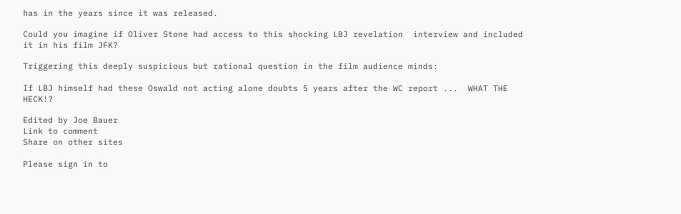has in the years since it was released.

Could you imagine if Oliver Stone had access to this shocking LBJ revelation  interview and included it in his film JFK?

Triggering this deeply suspicious but rational question in the film audience minds:

If LBJ himself had these Oswald not acting alone doubts 5 years after the WC report ...  WHAT THE HECK!?

Edited by Joe Bauer
Link to comment
Share on other sites

Please sign in to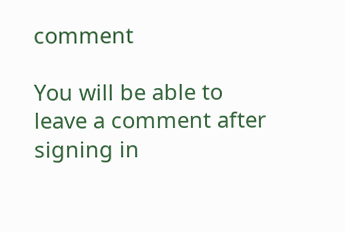comment

You will be able to leave a comment after signing in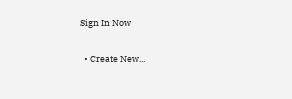Sign In Now

  • Create New...